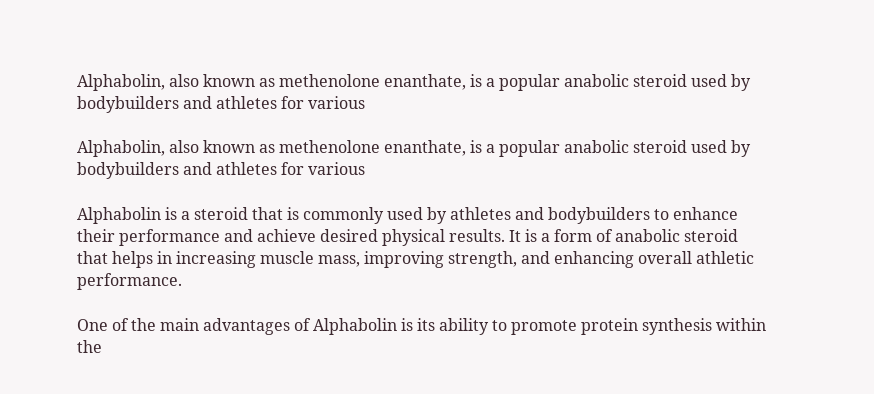Alphabolin, also known as methenolone enanthate, is a popular anabolic steroid used by bodybuilders and athletes for various

Alphabolin, also known as methenolone enanthate, is a popular anabolic steroid used by bodybuilders and athletes for various

Alphabolin is a steroid that is commonly used by athletes and bodybuilders to enhance their performance and achieve desired physical results. It is a form of anabolic steroid that helps in increasing muscle mass, improving strength, and enhancing overall athletic performance.

One of the main advantages of Alphabolin is its ability to promote protein synthesis within the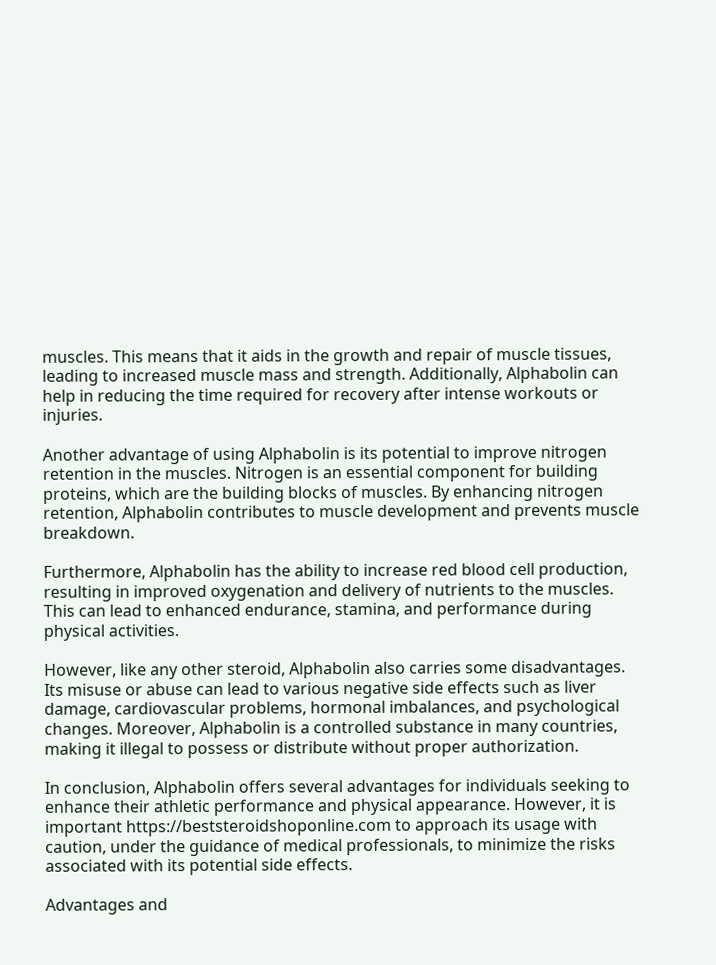muscles. This means that it aids in the growth and repair of muscle tissues, leading to increased muscle mass and strength. Additionally, Alphabolin can help in reducing the time required for recovery after intense workouts or injuries.

Another advantage of using Alphabolin is its potential to improve nitrogen retention in the muscles. Nitrogen is an essential component for building proteins, which are the building blocks of muscles. By enhancing nitrogen retention, Alphabolin contributes to muscle development and prevents muscle breakdown.

Furthermore, Alphabolin has the ability to increase red blood cell production, resulting in improved oxygenation and delivery of nutrients to the muscles. This can lead to enhanced endurance, stamina, and performance during physical activities.

However, like any other steroid, Alphabolin also carries some disadvantages. Its misuse or abuse can lead to various negative side effects such as liver damage, cardiovascular problems, hormonal imbalances, and psychological changes. Moreover, Alphabolin is a controlled substance in many countries, making it illegal to possess or distribute without proper authorization.

In conclusion, Alphabolin offers several advantages for individuals seeking to enhance their athletic performance and physical appearance. However, it is important https://beststeroidshoponline.com to approach its usage with caution, under the guidance of medical professionals, to minimize the risks associated with its potential side effects.

Advantages and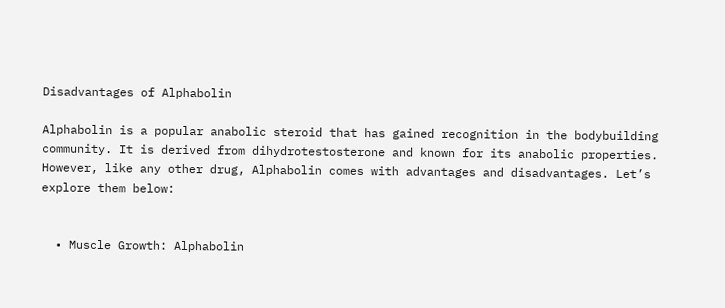Disadvantages of Alphabolin

Alphabolin is a popular anabolic steroid that has gained recognition in the bodybuilding community. It is derived from dihydrotestosterone and known for its anabolic properties. However, like any other drug, Alphabolin comes with advantages and disadvantages. Let’s explore them below:


  • Muscle Growth: Alphabolin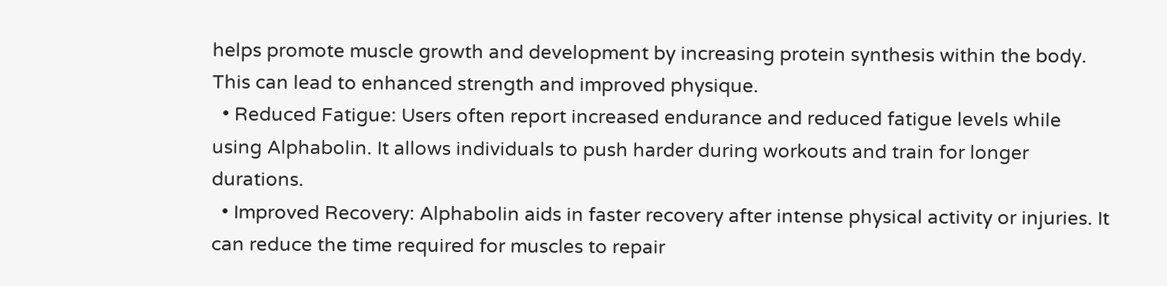helps promote muscle growth and development by increasing protein synthesis within the body. This can lead to enhanced strength and improved physique.
  • Reduced Fatigue: Users often report increased endurance and reduced fatigue levels while using Alphabolin. It allows individuals to push harder during workouts and train for longer durations.
  • Improved Recovery: Alphabolin aids in faster recovery after intense physical activity or injuries. It can reduce the time required for muscles to repair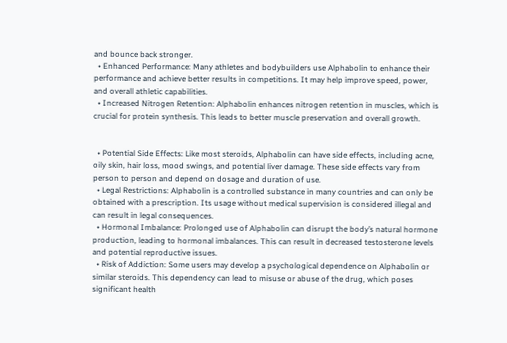and bounce back stronger.
  • Enhanced Performance: Many athletes and bodybuilders use Alphabolin to enhance their performance and achieve better results in competitions. It may help improve speed, power, and overall athletic capabilities.
  • Increased Nitrogen Retention: Alphabolin enhances nitrogen retention in muscles, which is crucial for protein synthesis. This leads to better muscle preservation and overall growth.


  • Potential Side Effects: Like most steroids, Alphabolin can have side effects, including acne, oily skin, hair loss, mood swings, and potential liver damage. These side effects vary from person to person and depend on dosage and duration of use.
  • Legal Restrictions: Alphabolin is a controlled substance in many countries and can only be obtained with a prescription. Its usage without medical supervision is considered illegal and can result in legal consequences.
  • Hormonal Imbalance: Prolonged use of Alphabolin can disrupt the body’s natural hormone production, leading to hormonal imbalances. This can result in decreased testosterone levels and potential reproductive issues.
  • Risk of Addiction: Some users may develop a psychological dependence on Alphabolin or similar steroids. This dependency can lead to misuse or abuse of the drug, which poses significant health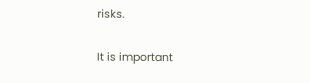risks.

It is important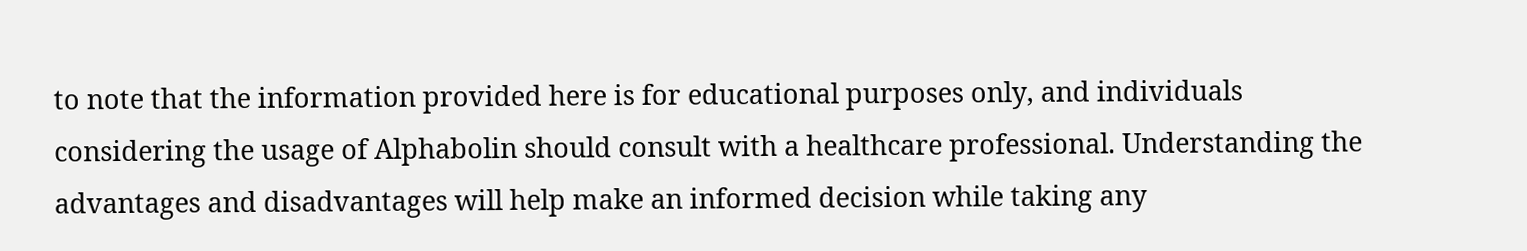to note that the information provided here is for educational purposes only, and individuals considering the usage of Alphabolin should consult with a healthcare professional. Understanding the advantages and disadvantages will help make an informed decision while taking any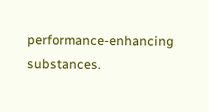performance-enhancing substances.